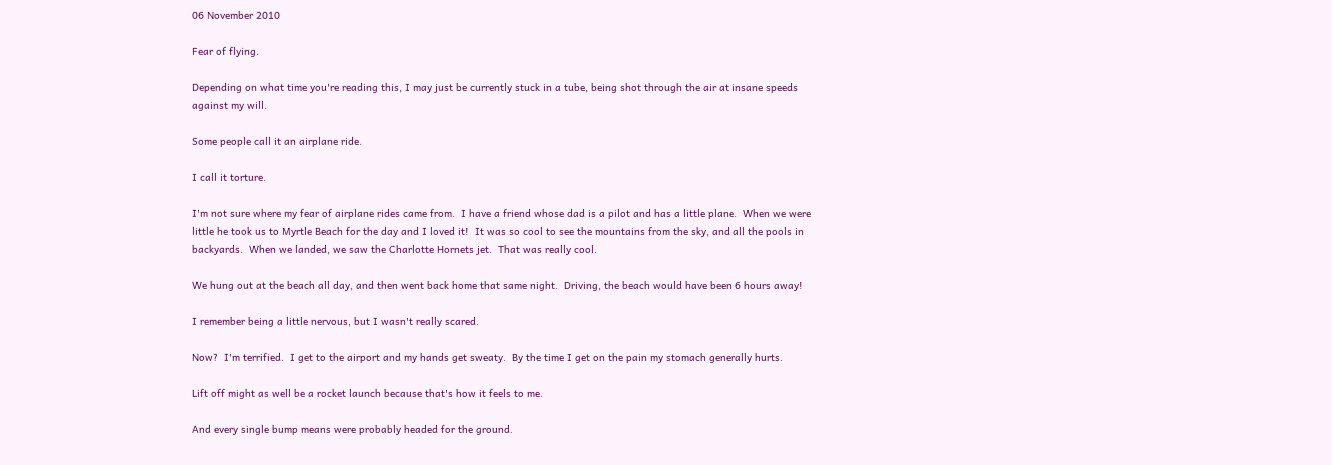06 November 2010

Fear of flying.

Depending on what time you're reading this, I may just be currently stuck in a tube, being shot through the air at insane speeds against my will.

Some people call it an airplane ride.

I call it torture.

I'm not sure where my fear of airplane rides came from.  I have a friend whose dad is a pilot and has a little plane.  When we were little he took us to Myrtle Beach for the day and I loved it!  It was so cool to see the mountains from the sky, and all the pools in backyards.  When we landed, we saw the Charlotte Hornets jet.  That was really cool.

We hung out at the beach all day, and then went back home that same night.  Driving, the beach would have been 6 hours away!

I remember being a little nervous, but I wasn't really scared.

Now?  I'm terrified.  I get to the airport and my hands get sweaty.  By the time I get on the pain my stomach generally hurts.

Lift off might as well be a rocket launch because that's how it feels to me.

And every single bump means were probably headed for the ground.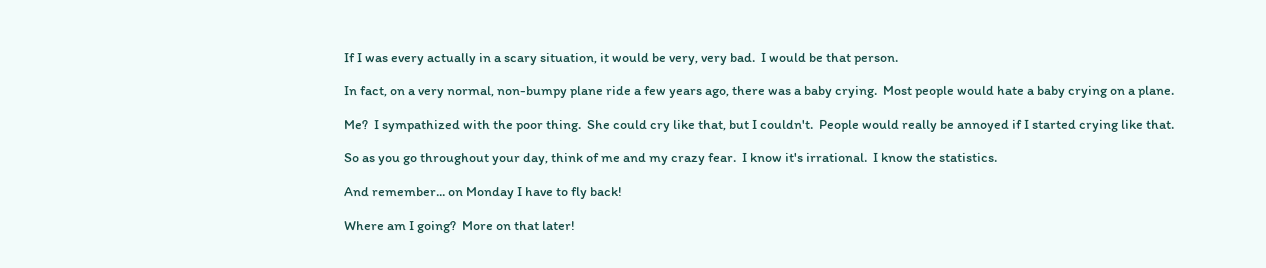If I was every actually in a scary situation, it would be very, very bad.  I would be that person.

In fact, on a very normal, non-bumpy plane ride a few years ago, there was a baby crying.  Most people would hate a baby crying on a plane.

Me?  I sympathized with the poor thing.  She could cry like that, but I couldn't.  People would really be annoyed if I started crying like that.

So as you go throughout your day, think of me and my crazy fear.  I know it's irrational.  I know the statistics.

And remember... on Monday I have to fly back!

Where am I going?  More on that later!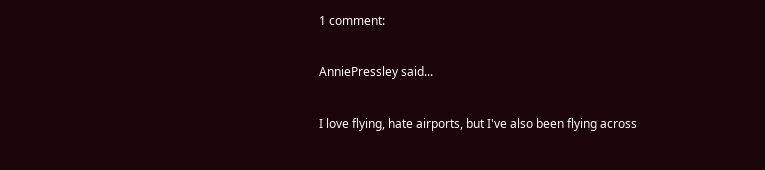1 comment:

AnniePressley said...

I love flying, hate airports, but I've also been flying across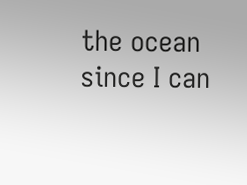the ocean since I can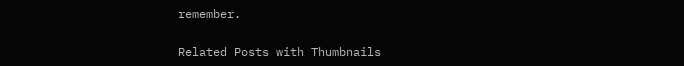remember.

Related Posts with Thumbnails